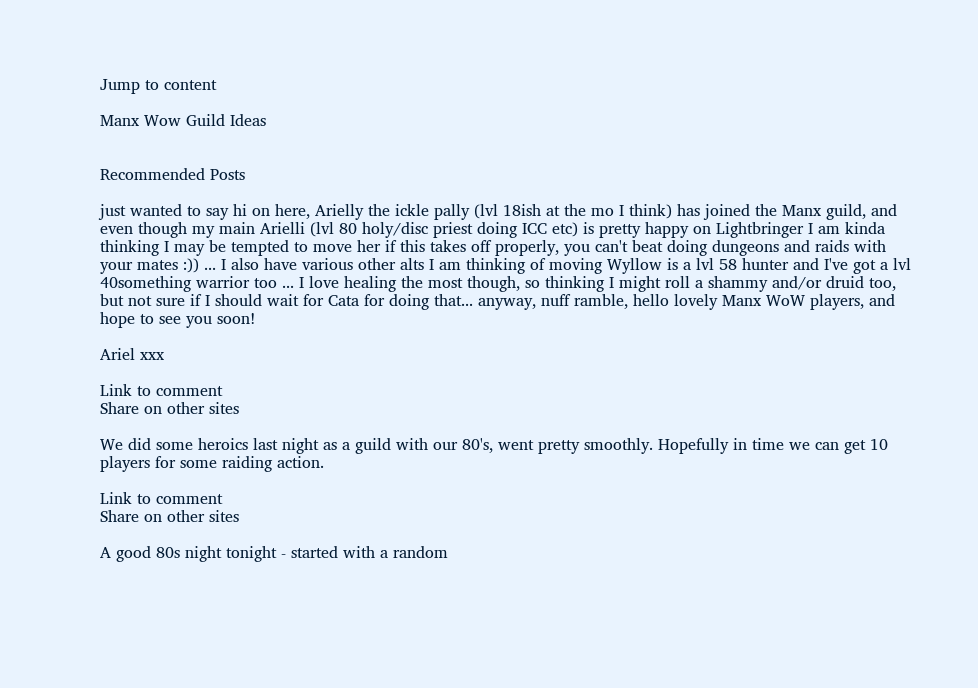Jump to content

Manx Wow Guild Ideas


Recommended Posts

just wanted to say hi on here, Arielly the ickle pally (lvl 18ish at the mo I think) has joined the Manx guild, and even though my main Arielli (lvl 80 holy/disc priest doing ICC etc) is pretty happy on Lightbringer I am kinda thinking I may be tempted to move her if this takes off properly, you can't beat doing dungeons and raids with your mates :)) ... I also have various other alts I am thinking of moving Wyllow is a lvl 58 hunter and I've got a lvl 40something warrior too ... I love healing the most though, so thinking I might roll a shammy and/or druid too, but not sure if I should wait for Cata for doing that... anyway, nuff ramble, hello lovely Manx WoW players, and hope to see you soon!

Ariel xxx

Link to comment
Share on other sites

We did some heroics last night as a guild with our 80's, went pretty smoothly. Hopefully in time we can get 10 players for some raiding action.

Link to comment
Share on other sites

A good 80s night tonight - started with a random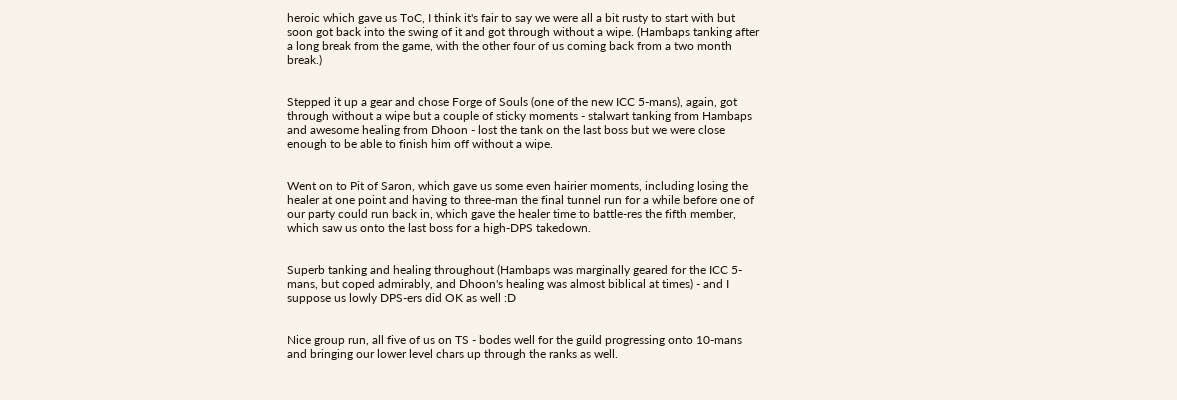heroic which gave us ToC, I think it's fair to say we were all a bit rusty to start with but soon got back into the swing of it and got through without a wipe. (Hambaps tanking after a long break from the game, with the other four of us coming back from a two month break.)


Stepped it up a gear and chose Forge of Souls (one of the new ICC 5-mans), again, got through without a wipe but a couple of sticky moments - stalwart tanking from Hambaps and awesome healing from Dhoon - lost the tank on the last boss but we were close enough to be able to finish him off without a wipe.


Went on to Pit of Saron, which gave us some even hairier moments, including losing the healer at one point and having to three-man the final tunnel run for a while before one of our party could run back in, which gave the healer time to battle-res the fifth member, which saw us onto the last boss for a high-DPS takedown.


Superb tanking and healing throughout (Hambaps was marginally geared for the ICC 5-mans, but coped admirably, and Dhoon's healing was almost biblical at times) - and I suppose us lowly DPS-ers did OK as well :D


Nice group run, all five of us on TS - bodes well for the guild progressing onto 10-mans and bringing our lower level chars up through the ranks as well.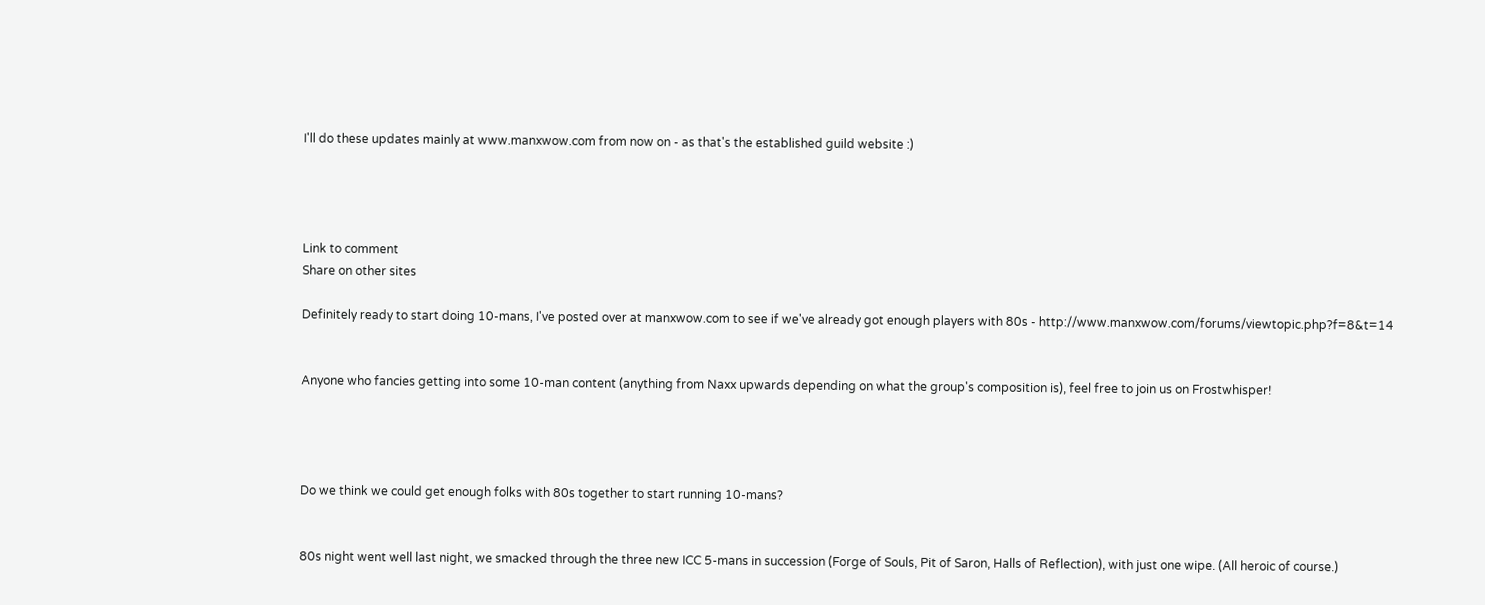I'll do these updates mainly at www.manxwow.com from now on - as that's the established guild website :)




Link to comment
Share on other sites

Definitely ready to start doing 10-mans, I've posted over at manxwow.com to see if we've already got enough players with 80s - http://www.manxwow.com/forums/viewtopic.php?f=8&t=14


Anyone who fancies getting into some 10-man content (anything from Naxx upwards depending on what the group's composition is), feel free to join us on Frostwhisper!




Do we think we could get enough folks with 80s together to start running 10-mans?


80s night went well last night, we smacked through the three new ICC 5-mans in succession (Forge of Souls, Pit of Saron, Halls of Reflection), with just one wipe. (All heroic of course.)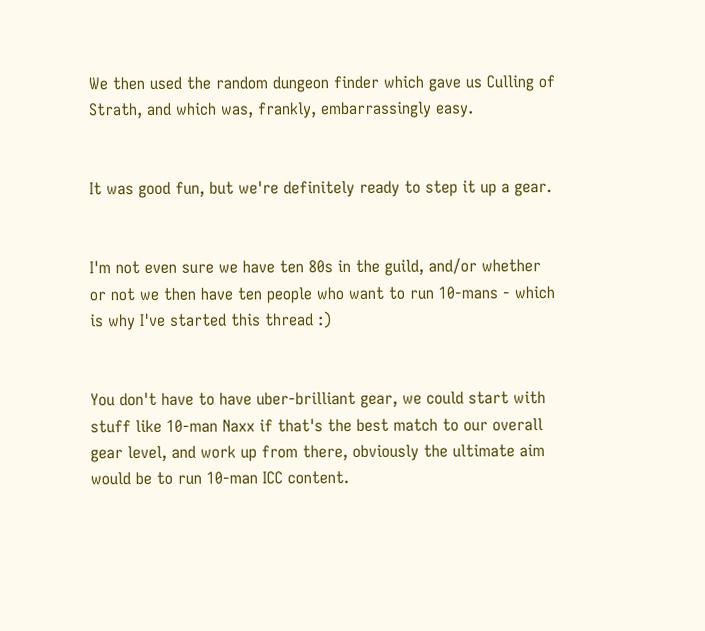We then used the random dungeon finder which gave us Culling of Strath, and which was, frankly, embarrassingly easy.


It was good fun, but we're definitely ready to step it up a gear.


I'm not even sure we have ten 80s in the guild, and/or whether or not we then have ten people who want to run 10-mans - which is why I've started this thread :)


You don't have to have uber-brilliant gear, we could start with stuff like 10-man Naxx if that's the best match to our overall gear level, and work up from there, obviously the ultimate aim would be to run 10-man ICC content.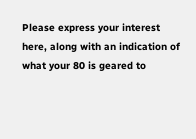Please express your interest here, along with an indication of what your 80 is geared to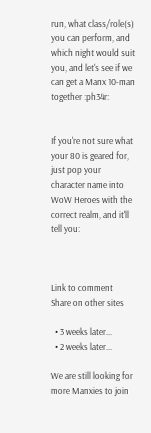run, what class/role(s) you can perform, and which night would suit you, and let's see if we can get a Manx 10-man together :ph34r:


If you're not sure what your 80 is geared for, just pop your character name into WoW Heroes with the correct realm, and it'll tell you:



Link to comment
Share on other sites

  • 3 weeks later...
  • 2 weeks later...

We are still looking for more Manxies to join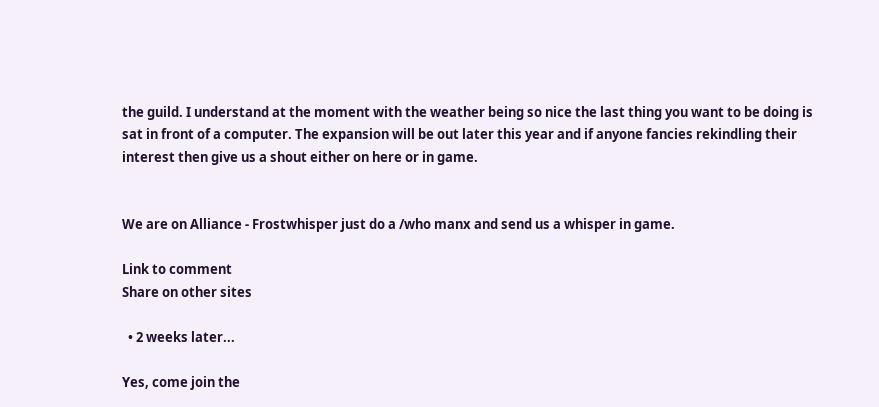the guild. I understand at the moment with the weather being so nice the last thing you want to be doing is sat in front of a computer. The expansion will be out later this year and if anyone fancies rekindling their interest then give us a shout either on here or in game.


We are on Alliance - Frostwhisper just do a /who manx and send us a whisper in game.

Link to comment
Share on other sites

  • 2 weeks later...

Yes, come join the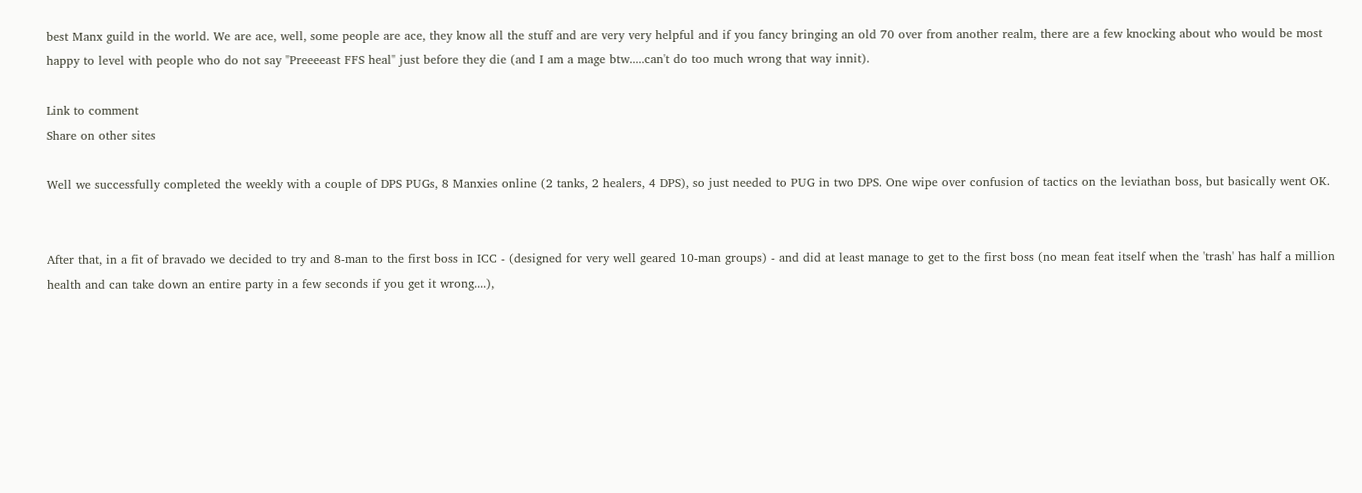best Manx guild in the world. We are ace, well, some people are ace, they know all the stuff and are very very helpful and if you fancy bringing an old 70 over from another realm, there are a few knocking about who would be most happy to level with people who do not say "Preeeeast FFS heal" just before they die (and I am a mage btw.....can't do too much wrong that way innit).

Link to comment
Share on other sites

Well we successfully completed the weekly with a couple of DPS PUGs, 8 Manxies online (2 tanks, 2 healers, 4 DPS), so just needed to PUG in two DPS. One wipe over confusion of tactics on the leviathan boss, but basically went OK.


After that, in a fit of bravado we decided to try and 8-man to the first boss in ICC - (designed for very well geared 10-man groups) - and did at least manage to get to the first boss (no mean feat itself when the 'trash' has half a million health and can take down an entire party in a few seconds if you get it wrong....),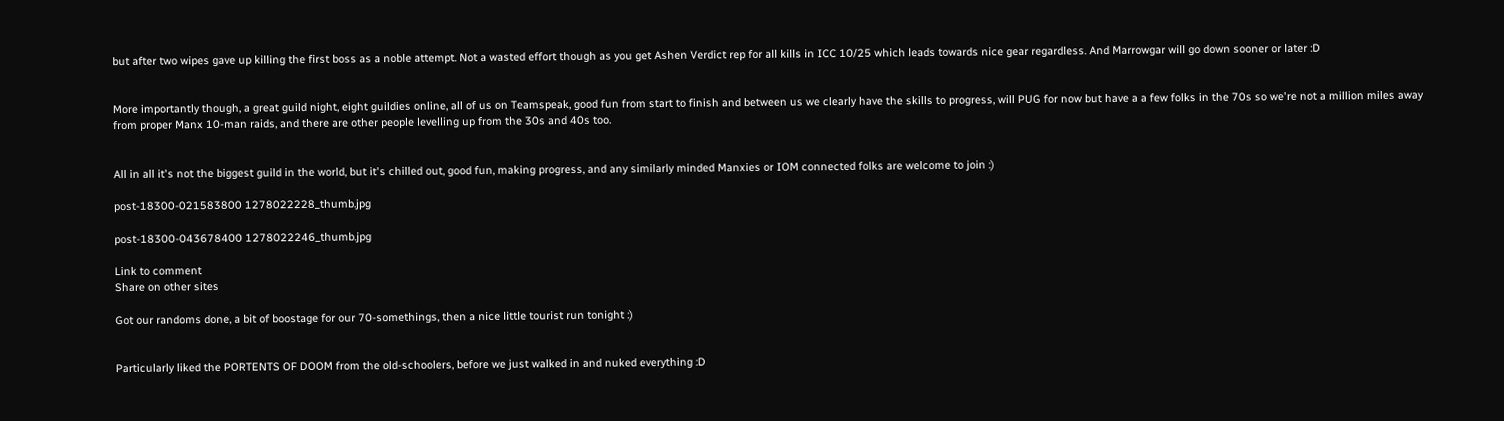but after two wipes gave up killing the first boss as a noble attempt. Not a wasted effort though as you get Ashen Verdict rep for all kills in ICC 10/25 which leads towards nice gear regardless. And Marrowgar will go down sooner or later :D


More importantly though, a great guild night, eight guildies online, all of us on Teamspeak, good fun from start to finish and between us we clearly have the skills to progress, will PUG for now but have a a few folks in the 70s so we're not a million miles away from proper Manx 10-man raids, and there are other people levelling up from the 30s and 40s too.


All in all it's not the biggest guild in the world, but it's chilled out, good fun, making progress, and any similarly minded Manxies or IOM connected folks are welcome to join :)

post-18300-021583800 1278022228_thumb.jpg

post-18300-043678400 1278022246_thumb.jpg

Link to comment
Share on other sites

Got our randoms done, a bit of boostage for our 70-somethings, then a nice little tourist run tonight :)


Particularly liked the PORTENTS OF DOOM from the old-schoolers, before we just walked in and nuked everything :D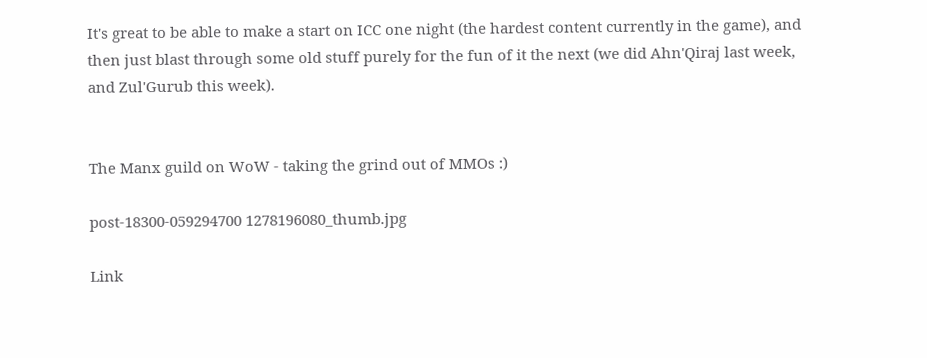It's great to be able to make a start on ICC one night (the hardest content currently in the game), and then just blast through some old stuff purely for the fun of it the next (we did Ahn'Qiraj last week, and Zul'Gurub this week).


The Manx guild on WoW - taking the grind out of MMOs :)

post-18300-059294700 1278196080_thumb.jpg

Link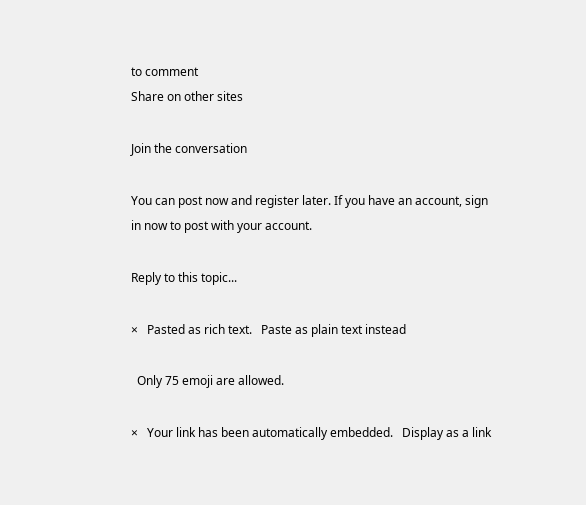to comment
Share on other sites

Join the conversation

You can post now and register later. If you have an account, sign in now to post with your account.

Reply to this topic...

×   Pasted as rich text.   Paste as plain text instead

  Only 75 emoji are allowed.

×   Your link has been automatically embedded.   Display as a link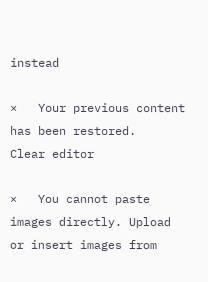instead

×   Your previous content has been restored.   Clear editor

×   You cannot paste images directly. Upload or insert images from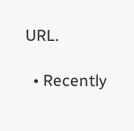URL.

  • Recently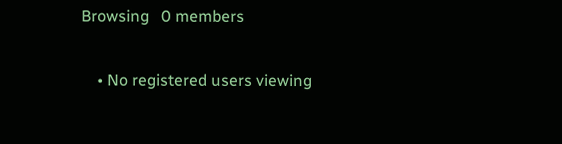Browsing   0 members

    • No registered users viewing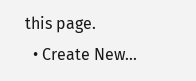this page.
  • Create New...